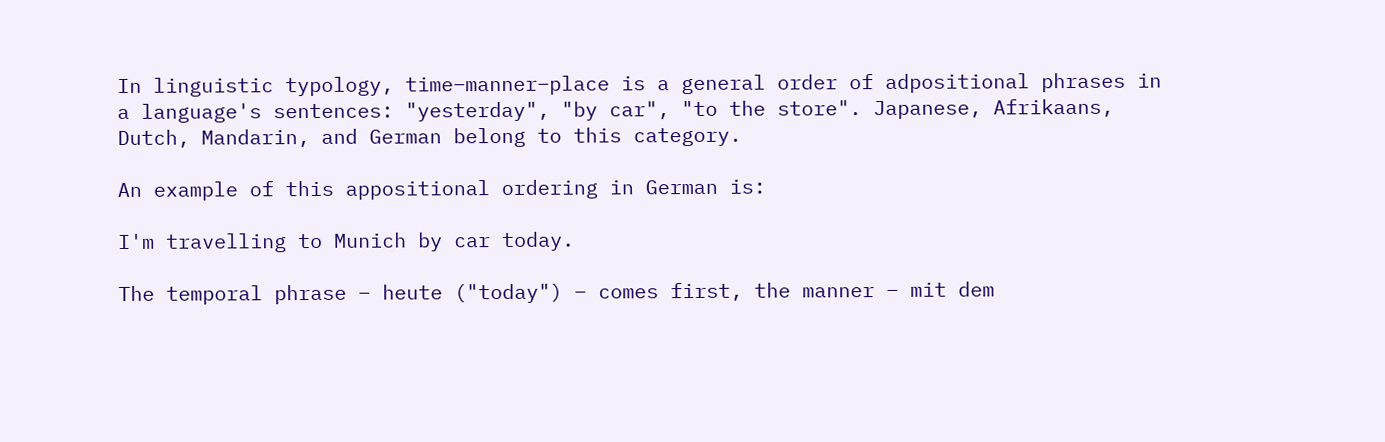In linguistic typology, time–manner–place is a general order of adpositional phrases in a language's sentences: "yesterday", "by car", "to the store". Japanese, Afrikaans, Dutch, Mandarin, and German belong to this category.

An example of this appositional ordering in German is:

I'm travelling to Munich by car today.

The temporal phrase – heute ("today") – comes first, the manner – mit dem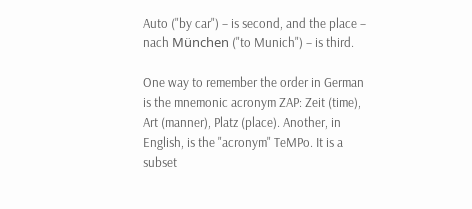Auto ("by car") – is second, and the place – nach München ("to Munich") – is third.

One way to remember the order in German is the mnemonic acronym ZAP: Zeit (time), Art (manner), Platz (place). Another, in English, is the "acronym" TeMPo. It is a subset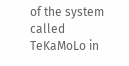of the system called TeKaMoLo in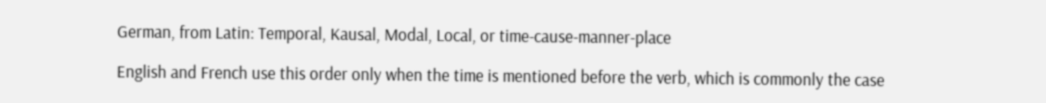German, from Latin: Temporal, Kausal, Modal, Local, or time-cause-manner-place

English and French use this order only when the time is mentioned before the verb, which is commonly the case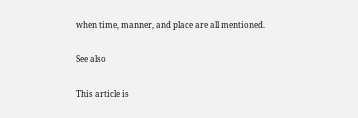when time, manner, and place are all mentioned.

See also

This article is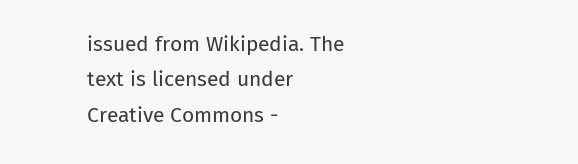issued from Wikipedia. The text is licensed under Creative Commons -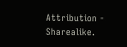Attribution - Sharealike.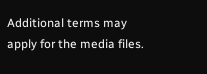Additional terms may apply for the media files.